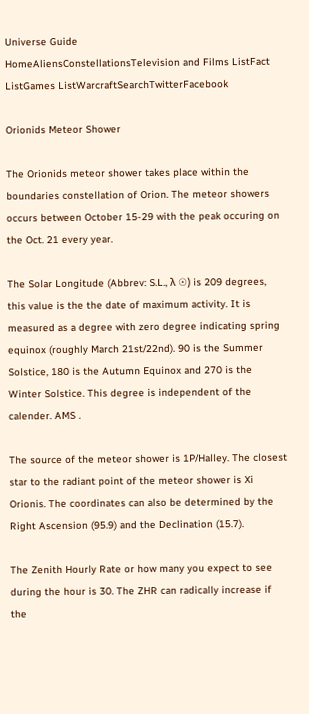Universe Guide
HomeAliensConstellationsTelevision and Films ListFact ListGames ListWarcraftSearchTwitterFacebook

Orionids Meteor Shower

The Orionids meteor shower takes place within the boundaries constellation of Orion. The meteor showers occurs between October 15-29 with the peak occuring on the Oct. 21 every year.

The Solar Longitude (Abbrev: S.L., λ ☉) is 209 degrees, this value is the the date of maximum activity. It is measured as a degree with zero degree indicating spring equinox (roughly March 21st/22nd). 90 is the Summer Solstice, 180 is the Autumn Equinox and 270 is the Winter Solstice. This degree is independent of the calender. AMS .

The source of the meteor shower is 1P/Halley. The closest star to the radiant point of the meteor shower is Xi Orionis. The coordinates can also be determined by the Right Ascension (95.9) and the Declination (15.7).

The Zenith Hourly Rate or how many you expect to see during the hour is 30. The ZHR can radically increase if the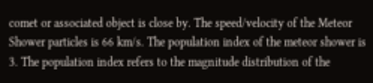comet or associated object is close by. The speed/velocity of the Meteor Shower particles is 66 km/s. The population index of the meteor shower is 3. The population index refers to the magnitude distribution of the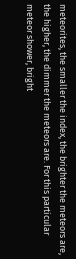meteorites, the smaller the index, the brighter the meteors are, the higher, the dimmer the meteors are. For this particular meteor shower, bright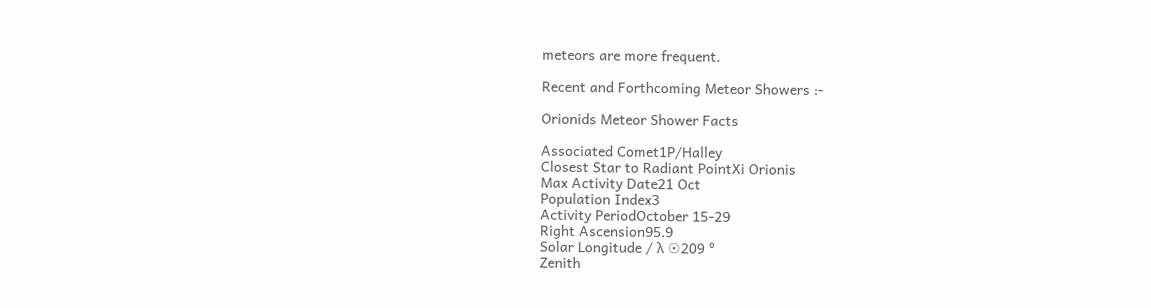meteors are more frequent.

Recent and Forthcoming Meteor Showers :-

Orionids Meteor Shower Facts

Associated Comet1P/Halley
Closest Star to Radiant PointXi Orionis
Max Activity Date21 Oct
Population Index3
Activity PeriodOctober 15-29
Right Ascension95.9
Solar Longitude / λ ☉209 °
Zenith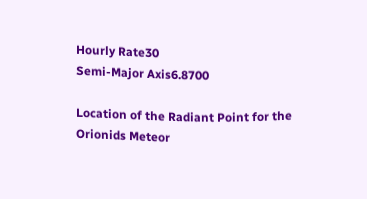Hourly Rate30
Semi-Major Axis6.8700

Location of the Radiant Point for the Orionids Meteor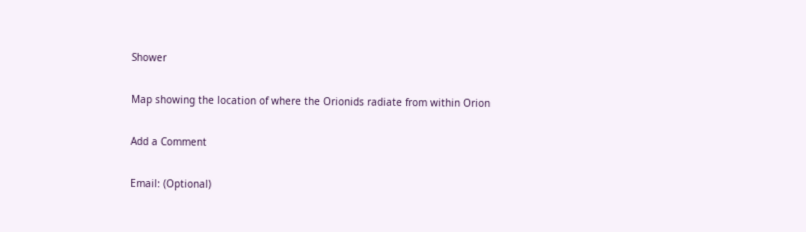Shower

Map showing the location of where the Orionids radiate from within Orion

Add a Comment

Email: (Optional)